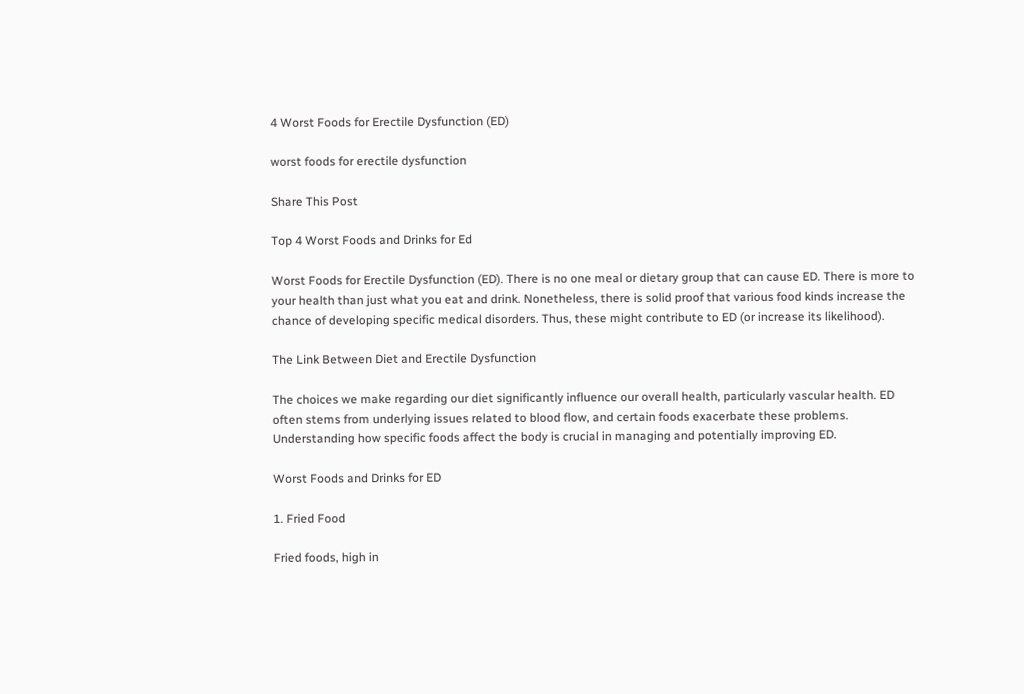4 Worst Foods for Erectile Dysfunction (ED)

worst foods for erectile dysfunction

Share This Post

Top 4 Worst Foods and Drinks for Ed

Worst Foods for Erectile Dysfunction (ED). There is no one meal or dietary group that can cause ED. There is more to your health than just what you eat and drink. Nonetheless, there is solid proof that various food kinds increase the chance of developing specific medical disorders. Thus, these might contribute to ED (or increase its likelihood).

The Link Between Diet and Erectile Dysfunction

The choices we make regarding our diet significantly influence our overall health, particularly vascular health. ED often stems from underlying issues related to blood flow, and certain foods exacerbate these problems. Understanding how specific foods affect the body is crucial in managing and potentially improving ED.

Worst Foods and Drinks for ED

1. Fried Food

Fried foods, high in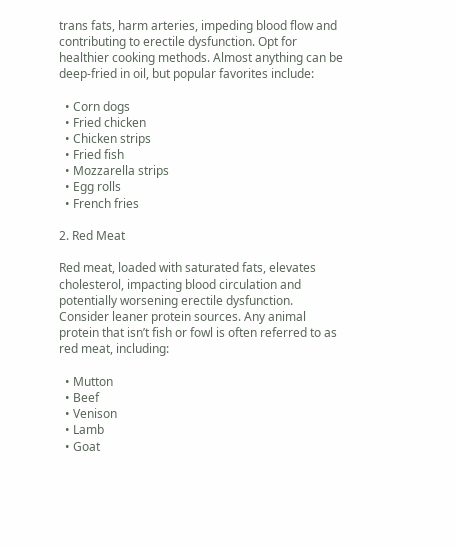trans fats, harm arteries, impeding blood flow and contributing to erectile dysfunction. Opt for healthier cooking methods. Almost anything can be deep-fried in oil, but popular favorites include:

  • Corn dogs
  • Fried chicken
  • Chicken strips
  • Fried fish
  • Mozzarella strips
  • Egg rolls
  • French fries

2. Red Meat

Red meat, loaded with saturated fats, elevates cholesterol, impacting blood circulation and potentially worsening erectile dysfunction. Consider leaner protein sources. Any animal protein that isn’t fish or fowl is often referred to as red meat, including:

  • Mutton
  • Beef
  • Venison
  • Lamb
  • Goat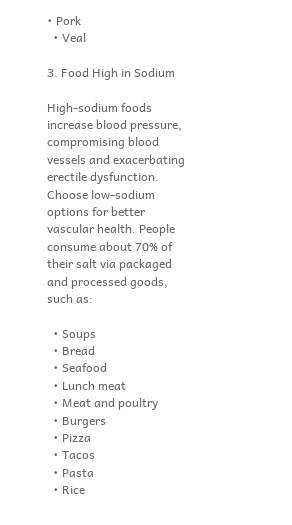• Pork
  • Veal

3. Food High in Sodium

High-sodium foods increase blood pressure, compromising blood vessels and exacerbating erectile dysfunction. Choose low-sodium options for better vascular health. People consume about 70% of their salt via packaged and processed goods, such as:

  • Soups
  • Bread
  • Seafood
  • Lunch meat
  • Meat and poultry
  • Burgers
  • Pizza
  • Tacos
  • Pasta
  • Rice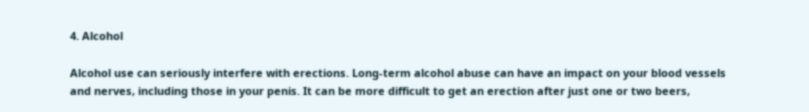4. Alcohol

Alcohol use can seriously interfere with erections. Long-term alcohol abuse can have an impact on your blood vessels and nerves, including those in your penis. It can be more difficult to get an erection after just one or two beers,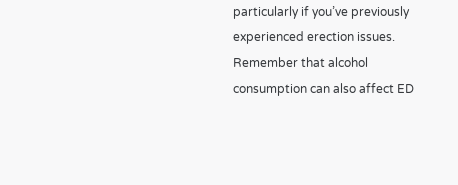particularly if you’ve previously experienced erection issues. Remember that alcohol consumption can also affect ED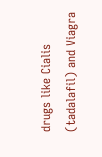drugs like Cialis (tadalafil) and Viagra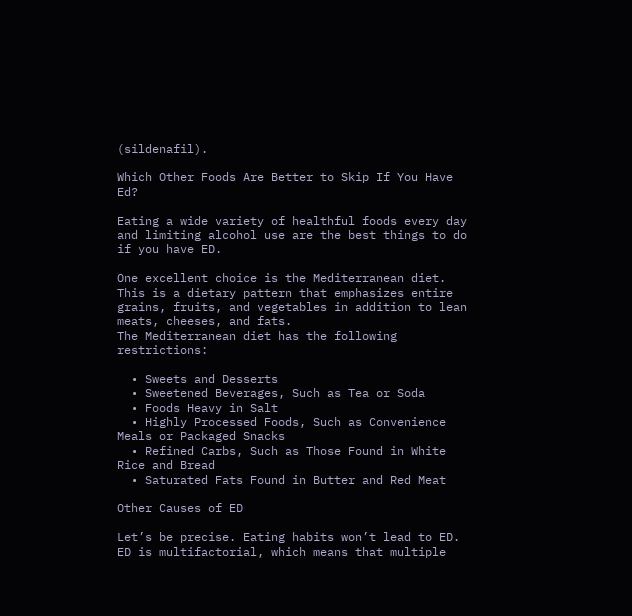(sildenafil).

Which Other Foods Are Better to Skip If You Have Ed?

Eating a wide variety of healthful foods every day and limiting alcohol use are the best things to do if you have ED.

One excellent choice is the Mediterranean diet. This is a dietary pattern that emphasizes entire grains, fruits, and vegetables in addition to lean meats, cheeses, and fats.
The Mediterranean diet has the following restrictions:

  • Sweets and Desserts
  • Sweetened Beverages, Such as Tea or Soda
  • Foods Heavy in Salt
  • Highly Processed Foods, Such as Convenience Meals or Packaged Snacks
  • Refined Carbs, Such as Those Found in White Rice and Bread
  • Saturated Fats Found in Butter and Red Meat

Other Causes of ED

Let’s be precise. Eating habits won’t lead to ED. ED is multifactorial, which means that multiple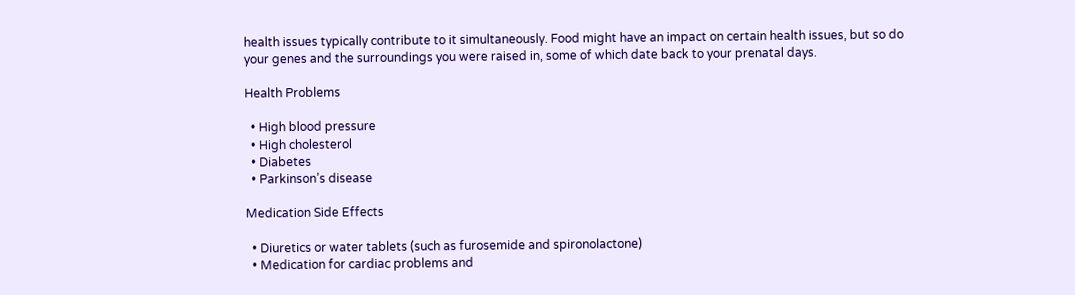health issues typically contribute to it simultaneously. Food might have an impact on certain health issues, but so do your genes and the surroundings you were raised in, some of which date back to your prenatal days.

Health Problems

  • High blood pressure
  • High cholesterol
  • Diabetes
  • Parkinson’s disease

Medication Side Effects

  • Diuretics or water tablets (such as furosemide and spironolactone)
  • Medication for cardiac problems and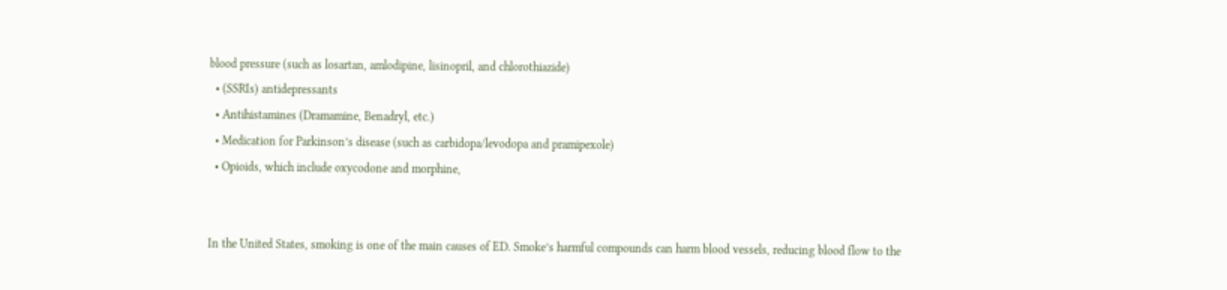blood pressure (such as losartan, amlodipine, lisinopril, and chlorothiazide)
  • (SSRIs) antidepressants
  • Antihistamines (Dramamine, Benadryl, etc.)
  • Medication for Parkinson’s disease (such as carbidopa/levodopa and pramipexole)
  • Opioids, which include oxycodone and morphine,


In the United States, smoking is one of the main causes of ED. Smoke’s harmful compounds can harm blood vessels, reducing blood flow to the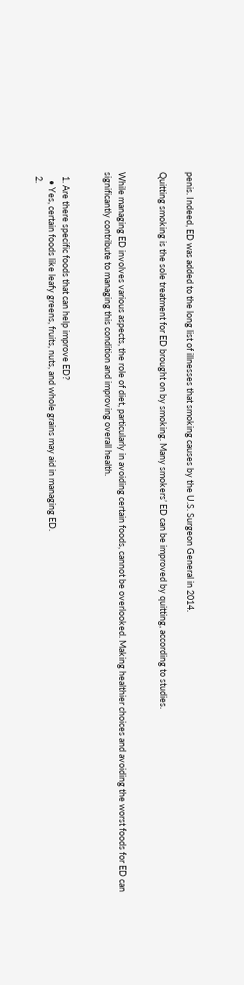penis. Indeed, ED was added to the long list of illnesses that smoking causes by the U.S. Surgeon General in 2014.

Quitting smoking is the sole treatment for ED brought on by smoking. Many smokers’ ED can be improved by quitting, according to studies.


While managing ED involves various aspects, the role of diet, particularly in avoiding certain foods, cannot be overlooked. Making healthier choices and avoiding the worst foods for ED can significantly contribute to managing this condition and improving overall health.


  1. Are there specific foods that can help improve ED?
    • Yes, certain foods like leafy greens, fruits, nuts, and whole grains may aid in managing ED.
  2.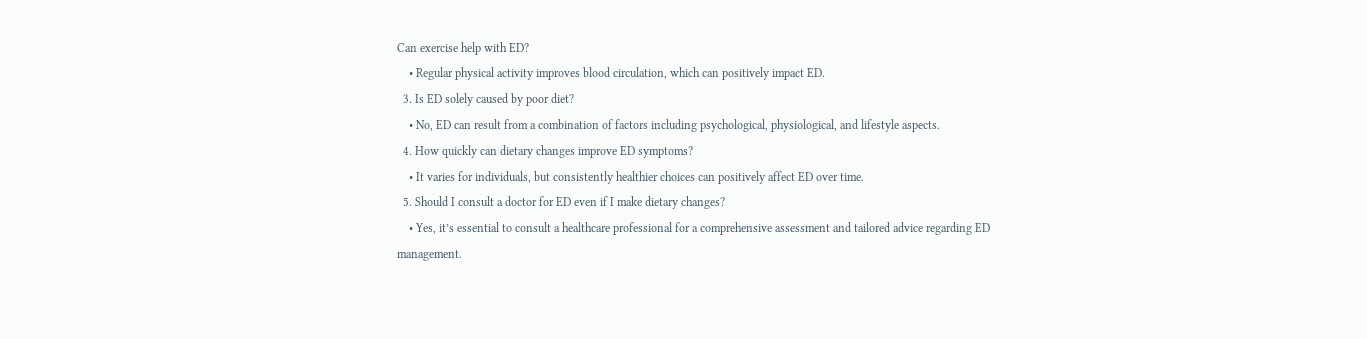Can exercise help with ED?
    • Regular physical activity improves blood circulation, which can positively impact ED.
  3. Is ED solely caused by poor diet?
    • No, ED can result from a combination of factors including psychological, physiological, and lifestyle aspects.
  4. How quickly can dietary changes improve ED symptoms?
    • It varies for individuals, but consistently healthier choices can positively affect ED over time.
  5. Should I consult a doctor for ED even if I make dietary changes?
    • Yes, it’s essential to consult a healthcare professional for a comprehensive assessment and tailored advice regarding ED management.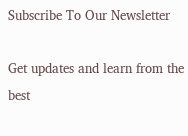Subscribe To Our Newsletter

Get updates and learn from the best